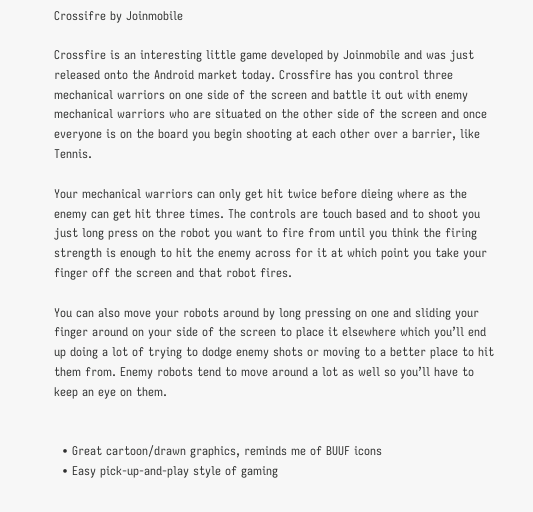Crossifre by Joinmobile

Crossfire is an interesting little game developed by Joinmobile and was just released onto the Android market today. Crossfire has you control three mechanical warriors on one side of the screen and battle it out with enemy mechanical warriors who are situated on the other side of the screen and once everyone is on the board you begin shooting at each other over a barrier, like Tennis.

Your mechanical warriors can only get hit twice before dieing where as the enemy can get hit three times. The controls are touch based and to shoot you just long press on the robot you want to fire from until you think the firing strength is enough to hit the enemy across for it at which point you take your finger off the screen and that robot fires.

You can also move your robots around by long pressing on one and sliding your finger around on your side of the screen to place it elsewhere which you’ll end up doing a lot of trying to dodge enemy shots or moving to a better place to hit them from. Enemy robots tend to move around a lot as well so you’ll have to keep an eye on them.


  • Great cartoon/drawn graphics, reminds me of BUUF icons
  • Easy pick-up-and-play style of gaming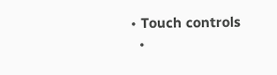• Touch controls
  •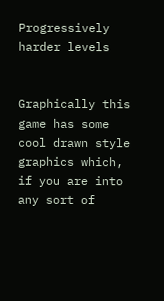Progressively harder levels


Graphically this game has some cool drawn style graphics which, if you are into any sort of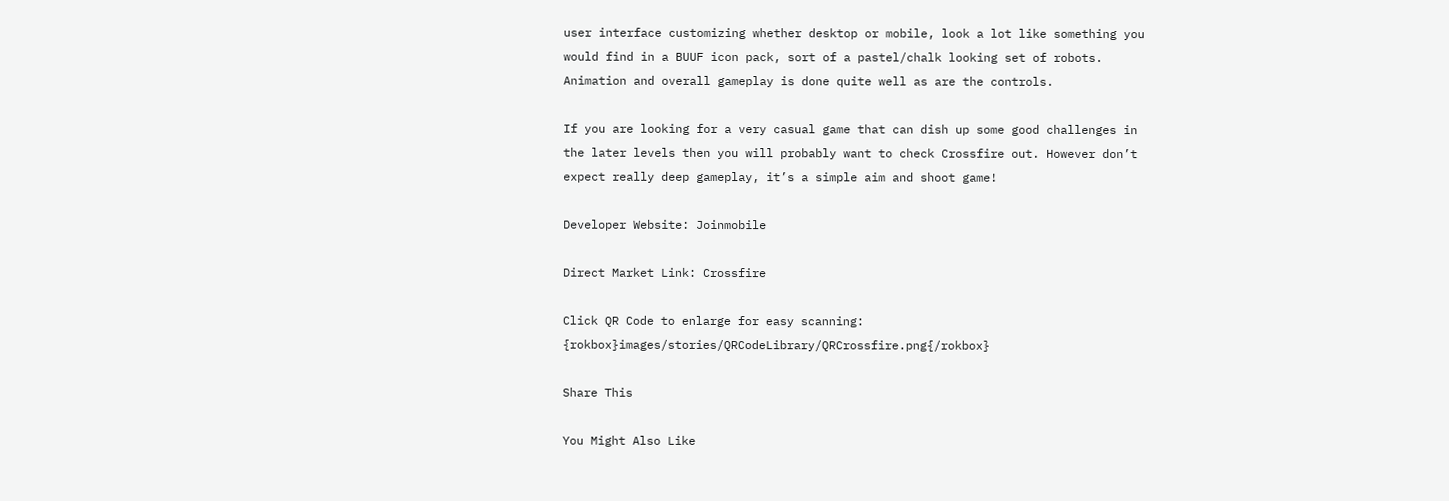user interface customizing whether desktop or mobile, look a lot like something you would find in a BUUF icon pack, sort of a pastel/chalk looking set of robots. Animation and overall gameplay is done quite well as are the controls.

If you are looking for a very casual game that can dish up some good challenges in the later levels then you will probably want to check Crossfire out. However don’t expect really deep gameplay, it’s a simple aim and shoot game!

Developer Website: Joinmobile

Direct Market Link: Crossfire

Click QR Code to enlarge for easy scanning: {rokbox}images/stories/QRCodeLibrary/QRCrossfire.png{/rokbox}

Share This

You Might Also Like